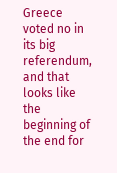Greece voted no in its big referendum, and that looks like the beginning of the end for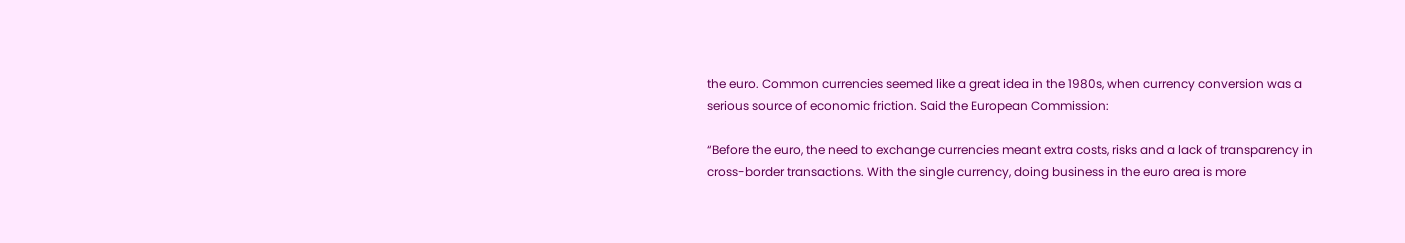the euro. Common currencies seemed like a great idea in the 1980s, when currency conversion was a serious source of economic friction. Said the European Commission:

“Before the euro, the need to exchange currencies meant extra costs, risks and a lack of transparency in cross-border transactions. With the single currency, doing business in the euro area is more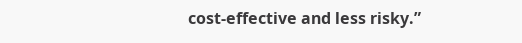cost-effective and less risky.”